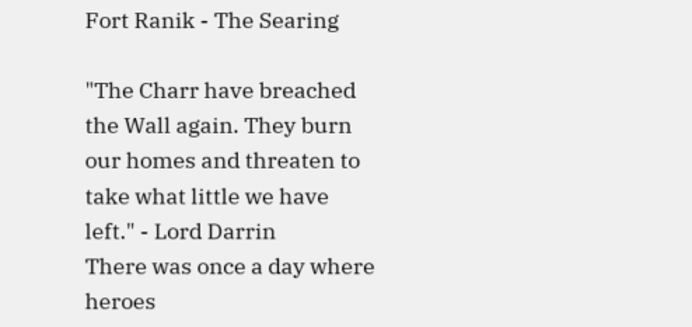Fort Ranik - The Searing

"The Charr have breached the Wall again. They burn our homes and threaten to take what little we have left." - Lord Darrin
There was once a day where heroes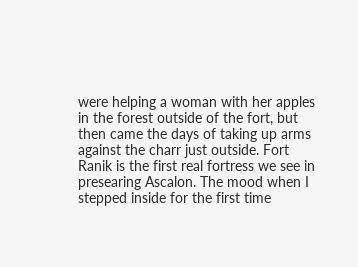were helping a woman with her apples in the forest outside of the fort, but then came the days of taking up arms against the charr just outside. Fort Ranik is the first real fortress we see in presearing Ascalon. The mood when I stepped inside for the first time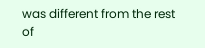was different from the rest of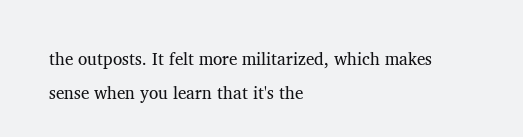the outposts. It felt more militarized, which makes sense when you learn that it's the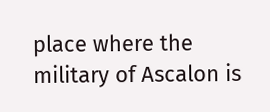place where the military of Ascalon is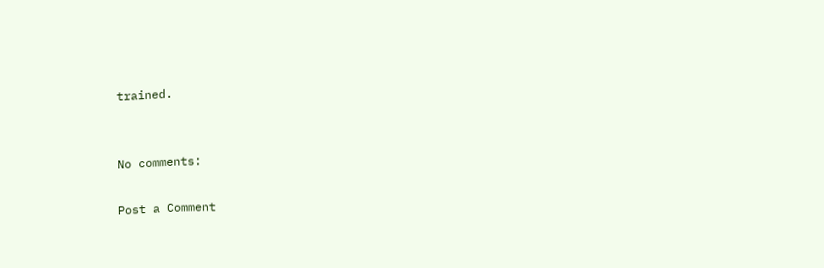trained.


No comments:

Post a Comment